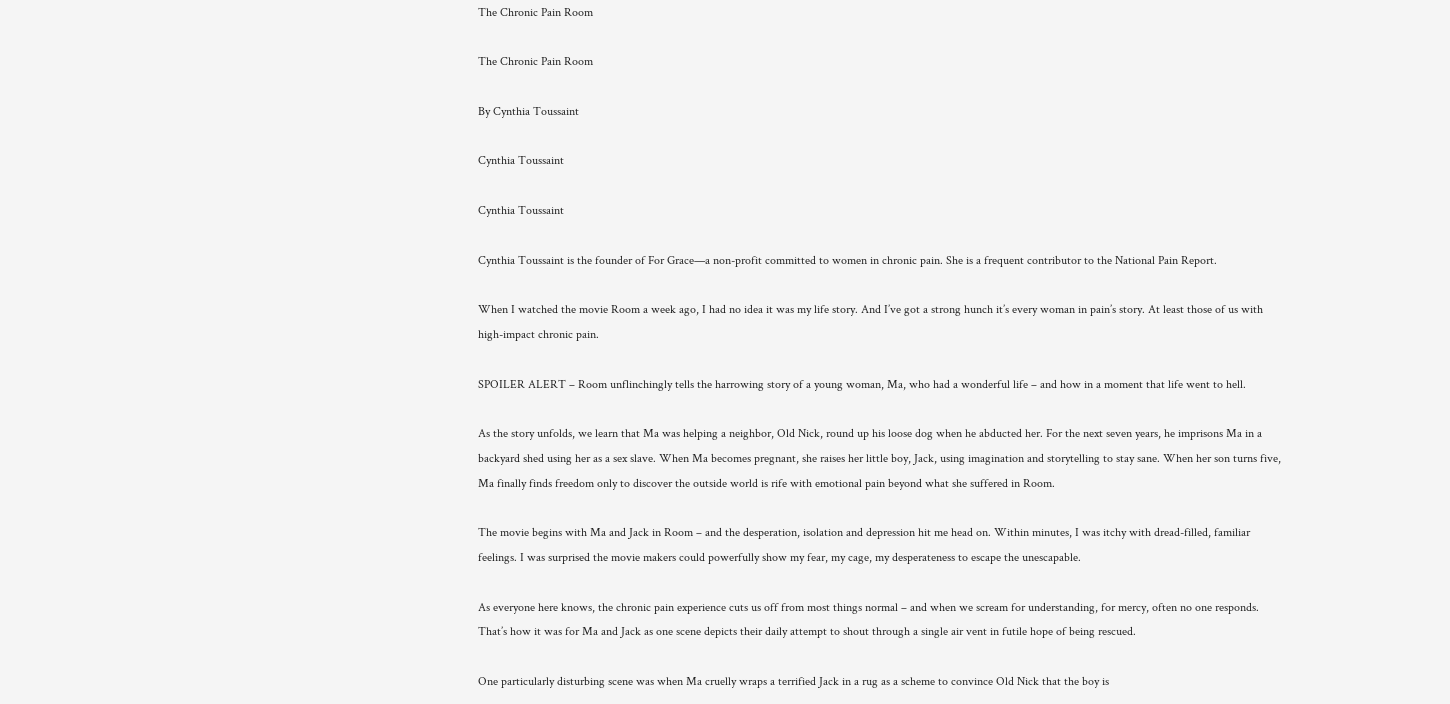The Chronic Pain Room

The Chronic Pain Room

By Cynthia Toussaint

Cynthia Toussaint

Cynthia Toussaint

Cynthia Toussaint is the founder of For Grace—a non-profit committed to women in chronic pain. She is a frequent contributor to the National Pain Report.

When I watched the movie Room a week ago, I had no idea it was my life story. And I’ve got a strong hunch it’s every woman in pain’s story. At least those of us with high-impact chronic pain.

SPOILER ALERT – Room unflinchingly tells the harrowing story of a young woman, Ma, who had a wonderful life – and how in a moment that life went to hell.

As the story unfolds, we learn that Ma was helping a neighbor, Old Nick, round up his loose dog when he abducted her. For the next seven years, he imprisons Ma in a backyard shed using her as a sex slave. When Ma becomes pregnant, she raises her little boy, Jack, using imagination and storytelling to stay sane. When her son turns five, Ma finally finds freedom only to discover the outside world is rife with emotional pain beyond what she suffered in Room.

The movie begins with Ma and Jack in Room – and the desperation, isolation and depression hit me head on. Within minutes, I was itchy with dread-filled, familiar feelings. I was surprised the movie makers could powerfully show my fear, my cage, my desperateness to escape the unescapable.

As everyone here knows, the chronic pain experience cuts us off from most things normal – and when we scream for understanding, for mercy, often no one responds. That’s how it was for Ma and Jack as one scene depicts their daily attempt to shout through a single air vent in futile hope of being rescued.

One particularly disturbing scene was when Ma cruelly wraps a terrified Jack in a rug as a scheme to convince Old Nick that the boy is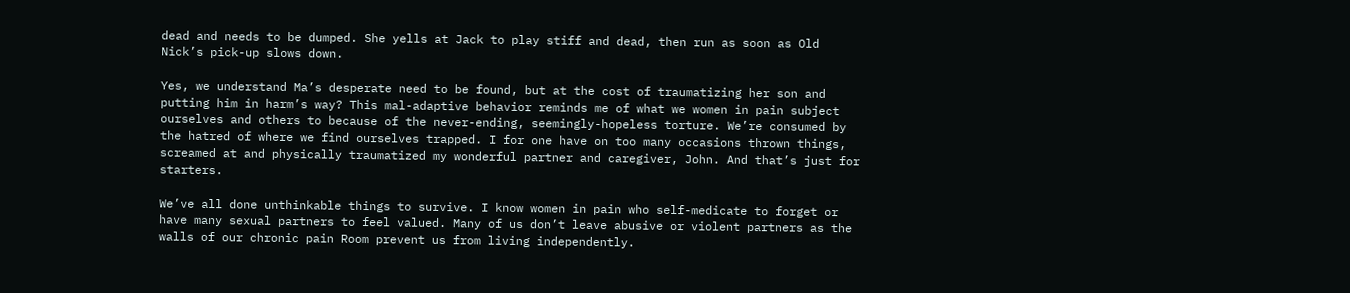dead and needs to be dumped. She yells at Jack to play stiff and dead, then run as soon as Old Nick’s pick-up slows down.

Yes, we understand Ma’s desperate need to be found, but at the cost of traumatizing her son and putting him in harm’s way? This mal-adaptive behavior reminds me of what we women in pain subject ourselves and others to because of the never-ending, seemingly-hopeless torture. We’re consumed by the hatred of where we find ourselves trapped. I for one have on too many occasions thrown things, screamed at and physically traumatized my wonderful partner and caregiver, John. And that’s just for starters.

We’ve all done unthinkable things to survive. I know women in pain who self-medicate to forget or have many sexual partners to feel valued. Many of us don’t leave abusive or violent partners as the walls of our chronic pain Room prevent us from living independently.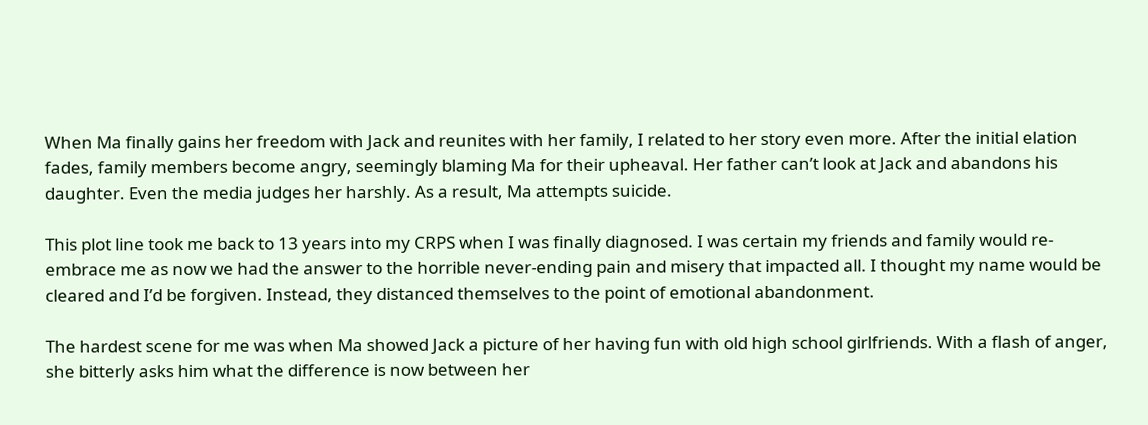When Ma finally gains her freedom with Jack and reunites with her family, I related to her story even more. After the initial elation fades, family members become angry, seemingly blaming Ma for their upheaval. Her father can’t look at Jack and abandons his daughter. Even the media judges her harshly. As a result, Ma attempts suicide.

This plot line took me back to 13 years into my CRPS when I was finally diagnosed. I was certain my friends and family would re-embrace me as now we had the answer to the horrible never-ending pain and misery that impacted all. I thought my name would be cleared and I’d be forgiven. Instead, they distanced themselves to the point of emotional abandonment.

The hardest scene for me was when Ma showed Jack a picture of her having fun with old high school girlfriends. With a flash of anger, she bitterly asks him what the difference is now between her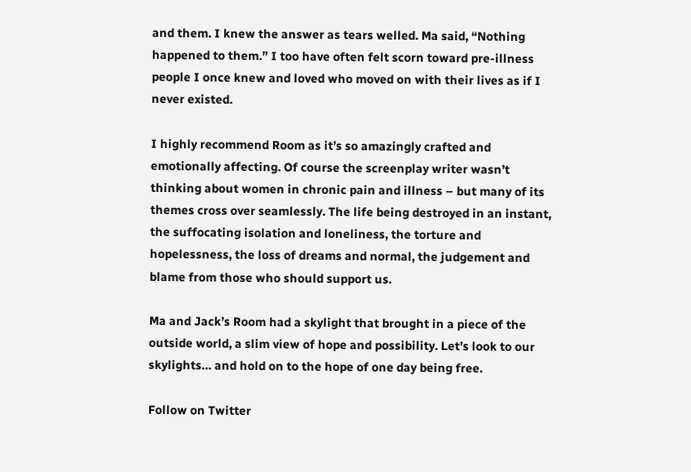and them. I knew the answer as tears welled. Ma said, “Nothing happened to them.” I too have often felt scorn toward pre-illness people I once knew and loved who moved on with their lives as if I never existed.

I highly recommend Room as it’s so amazingly crafted and emotionally affecting. Of course the screenplay writer wasn’t thinking about women in chronic pain and illness – but many of its themes cross over seamlessly. The life being destroyed in an instant, the suffocating isolation and loneliness, the torture and hopelessness, the loss of dreams and normal, the judgement and blame from those who should support us.

Ma and Jack’s Room had a skylight that brought in a piece of the outside world, a slim view of hope and possibility. Let’s look to our skylights… and hold on to the hope of one day being free.

Follow on Twitter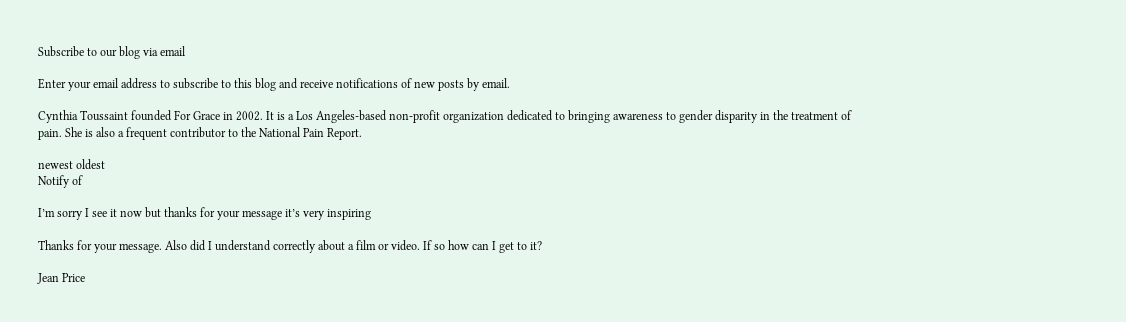Subscribe to our blog via email

Enter your email address to subscribe to this blog and receive notifications of new posts by email.

Cynthia Toussaint founded For Grace in 2002. It is a Los Angeles-based non-profit organization dedicated to bringing awareness to gender disparity in the treatment of pain. She is also a frequent contributor to the National Pain Report.

newest oldest
Notify of

I’m sorry I see it now but thanks for your message it’s very inspiring

Thanks for your message. Also did I understand correctly about a film or video. If so how can I get to it?

Jean Price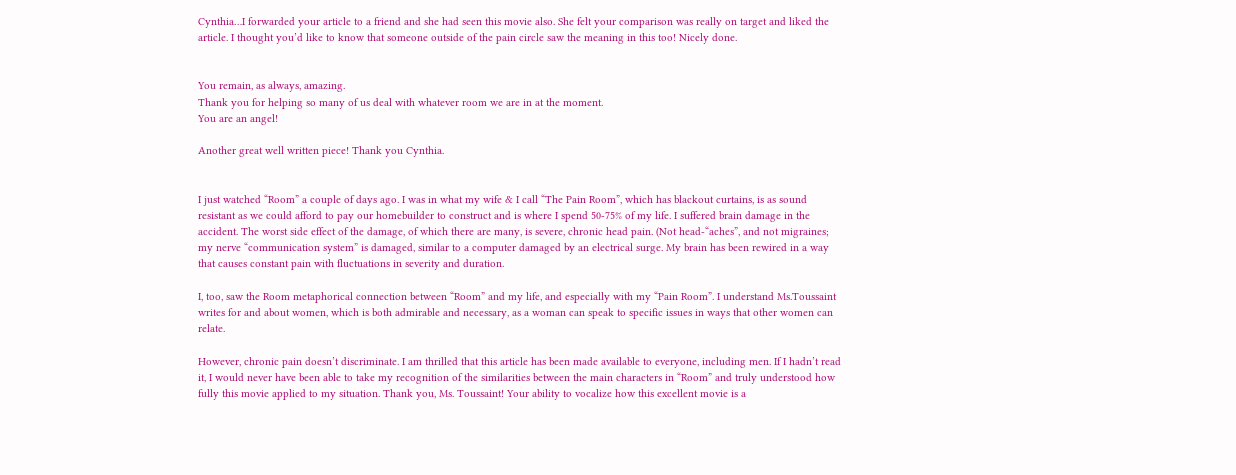Cynthia…I forwarded your article to a friend and she had seen this movie also. She felt your comparison was really on target and liked the article. I thought you’d like to know that someone outside of the pain circle saw the meaning in this too! Nicely done.


You remain, as always, amazing.
Thank you for helping so many of us deal with whatever room we are in at the moment.
You are an angel!

Another great well written piece! Thank you Cynthia.


I just watched “Room” a couple of days ago. I was in what my wife & I call “The Pain Room”, which has blackout curtains, is as sound resistant as we could afford to pay our homebuilder to construct and is where I spend 50-75% of my life. I suffered brain damage in the accident. The worst side effect of the damage, of which there are many, is severe, chronic head pain. (Not head-“aches”, and not migraines; my nerve “communication system” is damaged, similar to a computer damaged by an electrical surge. My brain has been rewired in a way that causes constant pain with fluctuations in severity and duration.

I, too, saw the Room metaphorical connection between “Room” and my life, and especially with my “Pain Room”. I understand Ms.Toussaint writes for and about women, which is both admirable and necessary, as a woman can speak to specific issues in ways that other women can relate.

However, chronic pain doesn’t discriminate. I am thrilled that this article has been made available to everyone, including men. If I hadn’t read it, I would never have been able to take my recognition of the similarities between the main characters in “Room” and truly understood how fully this movie applied to my situation. Thank you, Ms. Toussaint! Your ability to vocalize how this excellent movie is a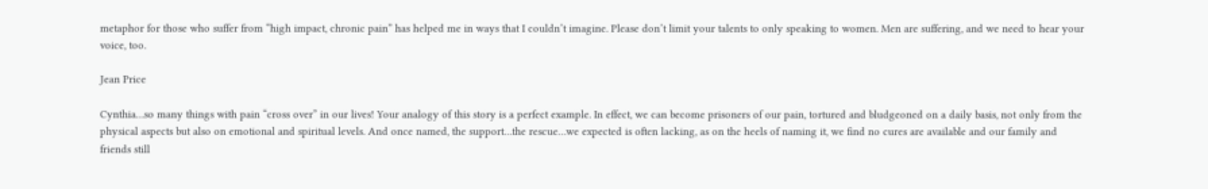metaphor for those who suffer from “high impact, chronic pain” has helped me in ways that I couldn’t imagine. Please don’t limit your talents to only speaking to women. Men are suffering, and we need to hear your voice, too.

Jean Price

Cynthia…so many things with pain “cross over” in our lives! Your analogy of this story is a perfect example. In effect, we can become prisoners of our pain, tortured and bludgeoned on a daily basis, not only from the physical aspects but also on emotional and spiritual levels. And once named, the support…the rescue…we expected is often lacking, as on the heels of naming it, we find no cures are available and our family and friends still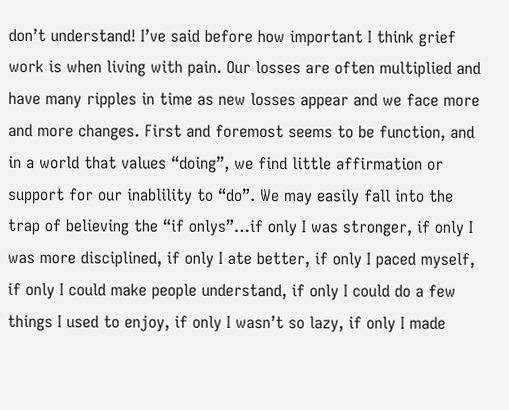don’t understand! I’ve said before how important I think grief work is when living with pain. Our losses are often multiplied and have many ripples in time as new losses appear and we face more and more changes. First and foremost seems to be function, and in a world that values “doing”, we find little affirmation or support for our inablility to “do”. We may easily fall into the trap of believing the “if onlys”…if only I was stronger, if only I was more disciplined, if only I ate better, if only I paced myself, if only I could make people understand, if only I could do a few things I used to enjoy, if only I wasn’t so lazy, if only I made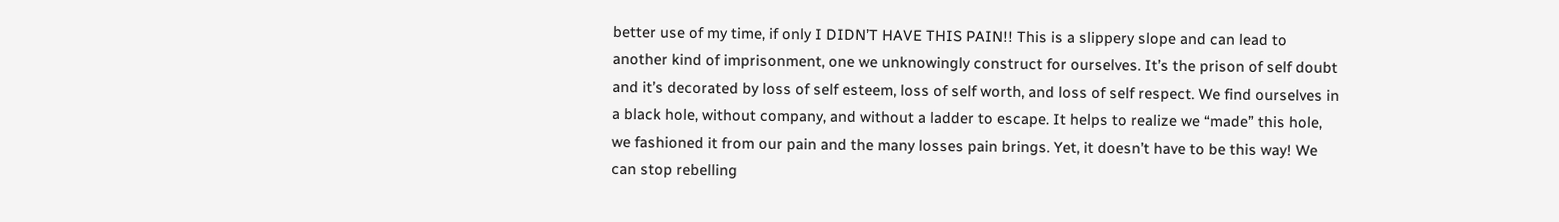better use of my time, if only I DIDN’T HAVE THIS PAIN!! This is a slippery slope and can lead to another kind of imprisonment, one we unknowingly construct for ourselves. It’s the prison of self doubt and it’s decorated by loss of self esteem, loss of self worth, and loss of self respect. We find ourselves in a black hole, without company, and without a ladder to escape. It helps to realize we “made” this hole, we fashioned it from our pain and the many losses pain brings. Yet, it doesn’t have to be this way! We can stop rebelling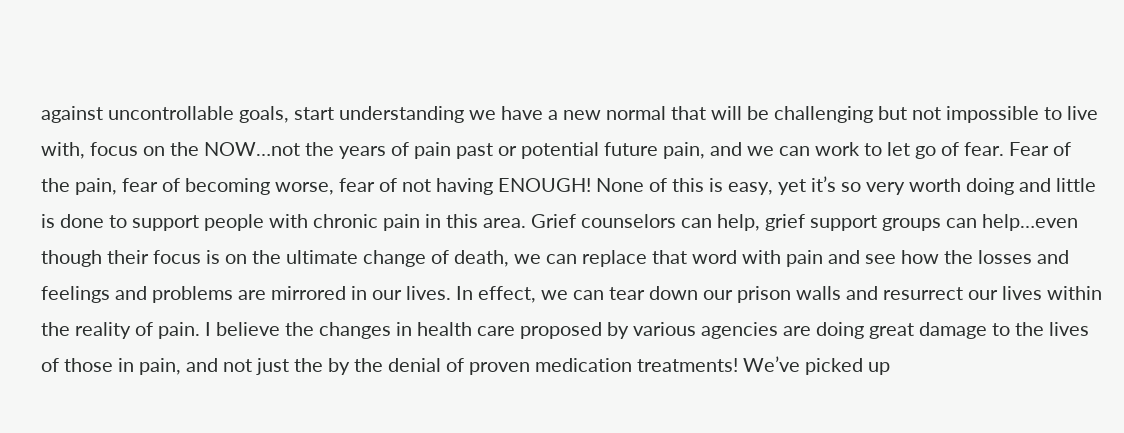against uncontrollable goals, start understanding we have a new normal that will be challenging but not impossible to live with, focus on the NOW…not the years of pain past or potential future pain, and we can work to let go of fear. Fear of the pain, fear of becoming worse, fear of not having ENOUGH! None of this is easy, yet it’s so very worth doing and little is done to support people with chronic pain in this area. Grief counselors can help, grief support groups can help…even though their focus is on the ultimate change of death, we can replace that word with pain and see how the losses and feelings and problems are mirrored in our lives. In effect, we can tear down our prison walls and resurrect our lives within the reality of pain. I believe the changes in health care proposed by various agencies are doing great damage to the lives of those in pain, and not just the by the denial of proven medication treatments! We’ve picked up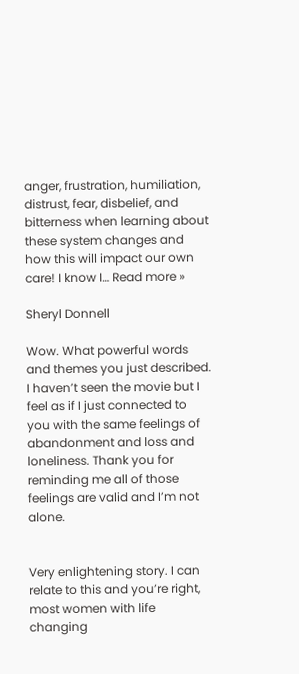anger, frustration, humiliation, distrust, fear, disbelief, and bitterness when learning about these system changes and how this will impact our own care! I know I… Read more »

Sheryl Donnell

Wow. What powerful words and themes you just described. I haven’t seen the movie but I feel as if I just connected to you with the same feelings of abandonment and loss and loneliness. Thank you for reminding me all of those feelings are valid and I’m not alone.


Very enlightening story. I can relate to this and you’re right, most women with life changing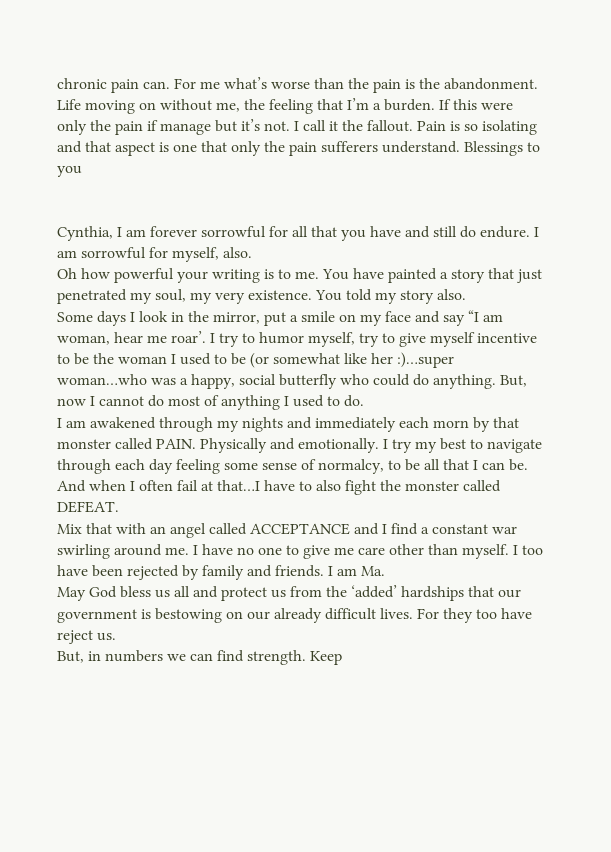chronic pain can. For me what’s worse than the pain is the abandonment. Life moving on without me, the feeling that I’m a burden. If this were only the pain if manage but it’s not. I call it the fallout. Pain is so isolating and that aspect is one that only the pain sufferers understand. Blessings to you


Cynthia, I am forever sorrowful for all that you have and still do endure. I am sorrowful for myself, also.
Oh how powerful your writing is to me. You have painted a story that just penetrated my soul, my very existence. You told my story also.
Some days I look in the mirror, put a smile on my face and say “I am woman, hear me roar’. I try to humor myself, try to give myself incentive to be the woman I used to be (or somewhat like her :)…super woman…who was a happy, social butterfly who could do anything. But, now I cannot do most of anything I used to do.
I am awakened through my nights and immediately each morn by that monster called PAIN. Physically and emotionally. I try my best to navigate through each day feeling some sense of normalcy, to be all that I can be. And when I often fail at that…I have to also fight the monster called DEFEAT.
Mix that with an angel called ACCEPTANCE and I find a constant war swirling around me. I have no one to give me care other than myself. I too have been rejected by family and friends. I am Ma.
May God bless us all and protect us from the ‘added’ hardships that our government is bestowing on our already difficult lives. For they too have reject us.
But, in numbers we can find strength. Keep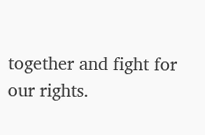together and fight for our rights.